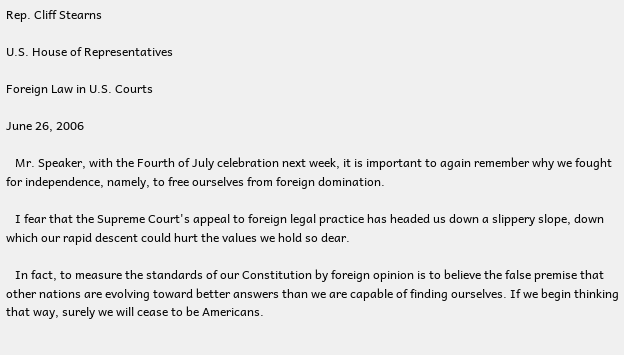Rep. Cliff Stearns

U.S. House of Representatives

Foreign Law in U.S. Courts

June 26, 2006

   Mr. Speaker, with the Fourth of July celebration next week, it is important to again remember why we fought for independence, namely, to free ourselves from foreign domination.

   I fear that the Supreme Court's appeal to foreign legal practice has headed us down a slippery slope, down which our rapid descent could hurt the values we hold so dear.

   In fact, to measure the standards of our Constitution by foreign opinion is to believe the false premise that other nations are evolving toward better answers than we are capable of finding ourselves. If we begin thinking that way, surely we will cease to be Americans.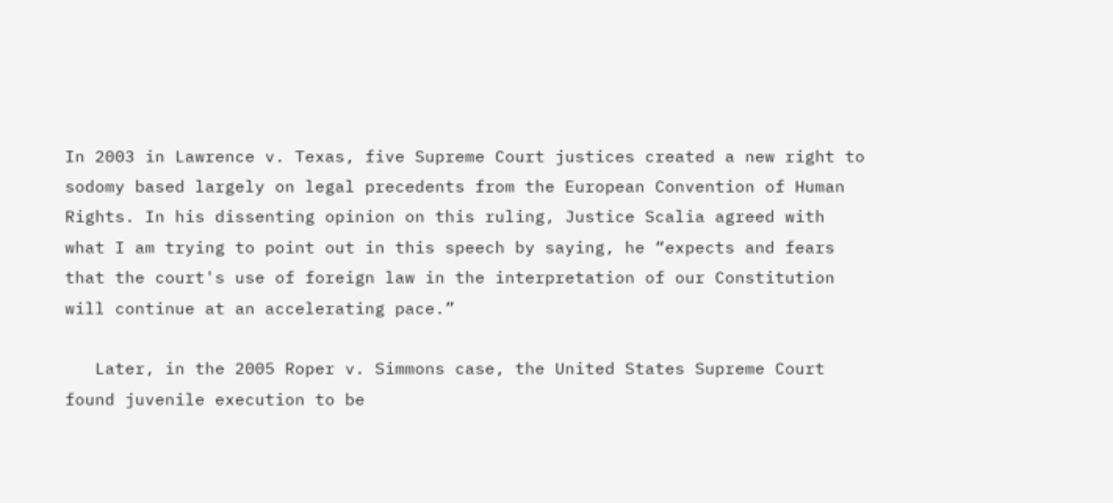In 2003 in Lawrence v. Texas, five Supreme Court justices created a new right to sodomy based largely on legal precedents from the European Convention of Human Rights. In his dissenting opinion on this ruling, Justice Scalia agreed with what I am trying to point out in this speech by saying, he “expects and fears that the court's use of foreign law in the interpretation of our Constitution will continue at an accelerating pace.”

   Later, in the 2005 Roper v. Simmons case, the United States Supreme Court found juvenile execution to be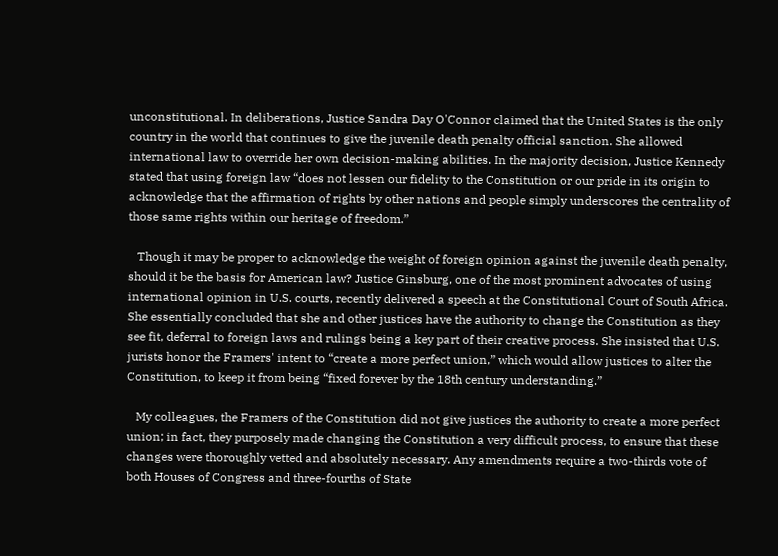unconstitutional. In deliberations, Justice Sandra Day O'Connor claimed that the United States is the only country in the world that continues to give the juvenile death penalty official sanction. She allowed international law to override her own decision-making abilities. In the majority decision, Justice Kennedy stated that using foreign law “does not lessen our fidelity to the Constitution or our pride in its origin to acknowledge that the affirmation of rights by other nations and people simply underscores the centrality of those same rights within our heritage of freedom.”

   Though it may be proper to acknowledge the weight of foreign opinion against the juvenile death penalty, should it be the basis for American law? Justice Ginsburg, one of the most prominent advocates of using international opinion in U.S. courts, recently delivered a speech at the Constitutional Court of South Africa. She essentially concluded that she and other justices have the authority to change the Constitution as they see fit, deferral to foreign laws and rulings being a key part of their creative process. She insisted that U.S. jurists honor the Framers' intent to “create a more perfect union,” which would allow justices to alter the Constitution, to keep it from being “fixed forever by the 18th century understanding.”

   My colleagues, the Framers of the Constitution did not give justices the authority to create a more perfect union; in fact, they purposely made changing the Constitution a very difficult process, to ensure that these changes were thoroughly vetted and absolutely necessary. Any amendments require a two-thirds vote of both Houses of Congress and three-fourths of State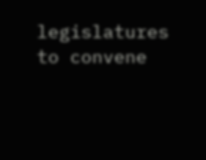legislatures to convene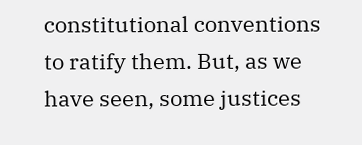constitutional conventions to ratify them. But, as we have seen, some justices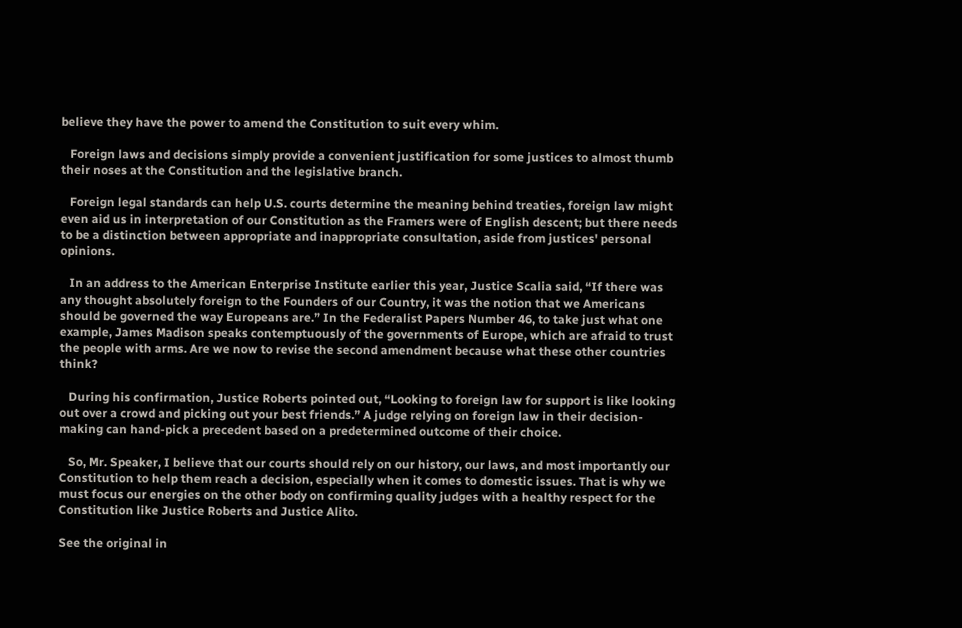believe they have the power to amend the Constitution to suit every whim.

   Foreign laws and decisions simply provide a convenient justification for some justices to almost thumb their noses at the Constitution and the legislative branch.

   Foreign legal standards can help U.S. courts determine the meaning behind treaties, foreign law might even aid us in interpretation of our Constitution as the Framers were of English descent; but there needs to be a distinction between appropriate and inappropriate consultation, aside from justices' personal opinions.

   In an address to the American Enterprise Institute earlier this year, Justice Scalia said, “If there was any thought absolutely foreign to the Founders of our Country, it was the notion that we Americans should be governed the way Europeans are.” In the Federalist Papers Number 46, to take just what one example, James Madison speaks contemptuously of the governments of Europe, which are afraid to trust the people with arms. Are we now to revise the second amendment because what these other countries think?

   During his confirmation, Justice Roberts pointed out, “Looking to foreign law for support is like looking out over a crowd and picking out your best friends.” A judge relying on foreign law in their decision-making can hand-pick a precedent based on a predetermined outcome of their choice.

   So, Mr. Speaker, I believe that our courts should rely on our history, our laws, and most importantly our Constitution to help them reach a decision, especially when it comes to domestic issues. That is why we must focus our energies on the other body on confirming quality judges with a healthy respect for the Constitution like Justice Roberts and Justice Alito.

See the original in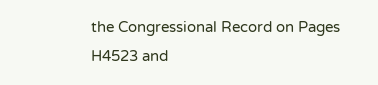the Congressional Record on Pages H4523 and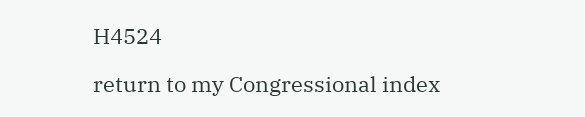H4524

return to my Congressional index